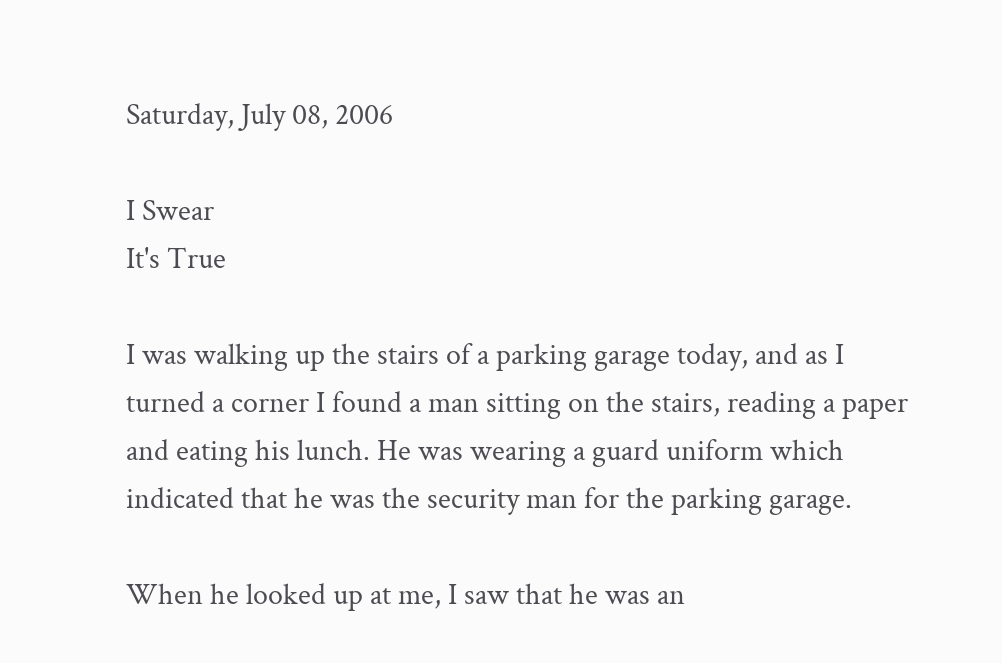Saturday, July 08, 2006

I Swear
It's True

I was walking up the stairs of a parking garage today, and as I turned a corner I found a man sitting on the stairs, reading a paper and eating his lunch. He was wearing a guard uniform which indicated that he was the security man for the parking garage.

When he looked up at me, I saw that he was an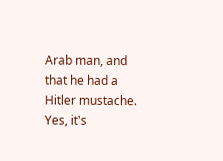Arab man, and that he had a Hitler mustache. Yes, it's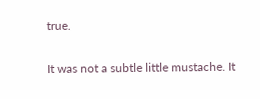true.

It was not a subtle little mustache. It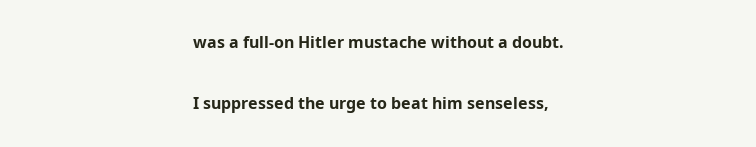was a full-on Hitler mustache without a doubt.

I suppressed the urge to beat him senseless,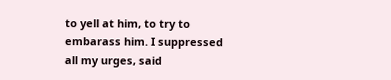to yell at him, to try to embarass him. I suppressed all my urges, said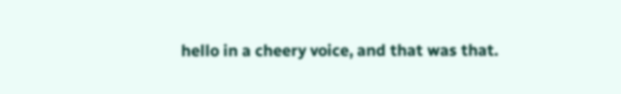hello in a cheery voice, and that was that.